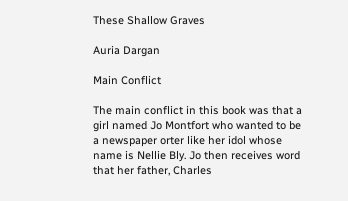These Shallow Graves

Auria Dargan

Main Conflict

The main conflict in this book was that a girl named Jo Montfort who wanted to be a newspaper orter like her idol whose name is Nellie Bly. Jo then receives word that her father, Charles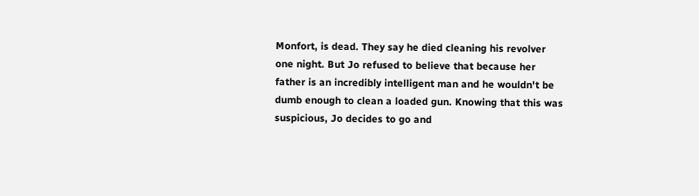Monfort, is dead. They say he died cleaning his revolver one night. But Jo refused to believe that because her father is an incredibly intelligent man and he wouldn't be dumb enough to clean a loaded gun. Knowing that this was suspicious, Jo decides to go and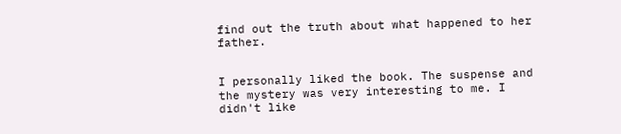find out the truth about what happened to her father.


I personally liked the book. The suspense and the mystery was very interesting to me. I didn't like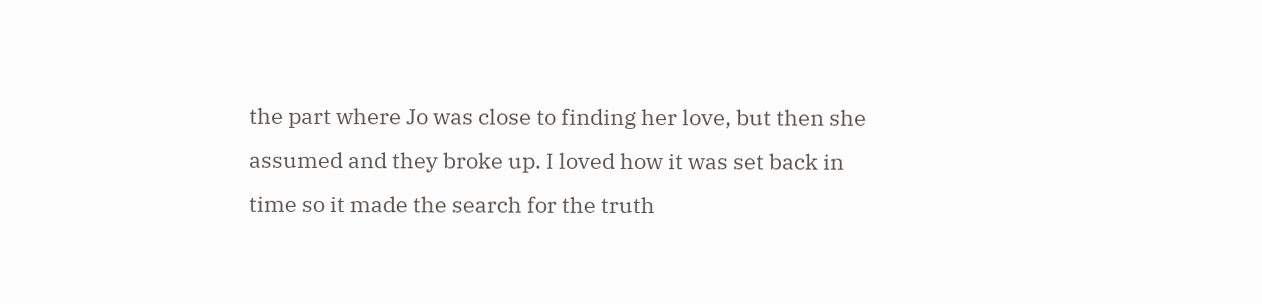the part where Jo was close to finding her love, but then she assumed and they broke up. I loved how it was set back in time so it made the search for the truth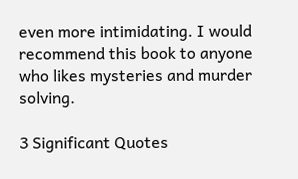even more intimidating. I would recommend this book to anyone who likes mysteries and murder solving.

3 Significant Quotes